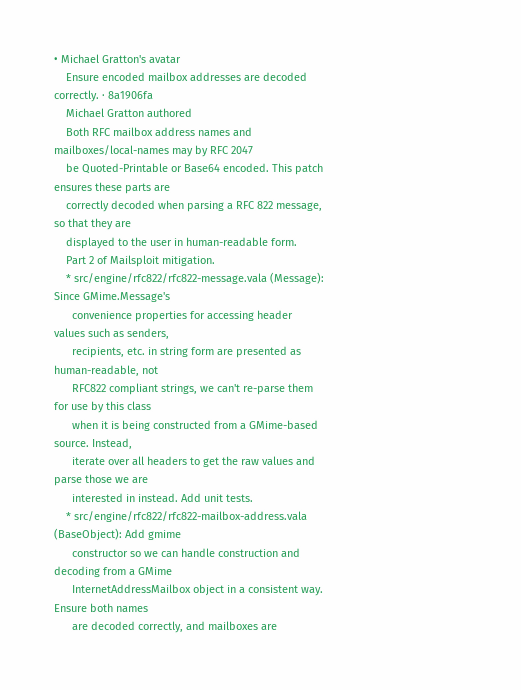• Michael Gratton's avatar
    Ensure encoded mailbox addresses are decoded correctly. · 8a1906fa
    Michael Gratton authored
    Both RFC mailbox address names and mailboxes/local-names may by RFC 2047
    be Quoted-Printable or Base64 encoded. This patch ensures these parts are
    correctly decoded when parsing a RFC 822 message, so that they are
    displayed to the user in human-readable form.
    Part 2 of Mailsploit mitigation.
    * src/engine/rfc822/rfc822-message.vala (Message): Since GMime.Message's
      convenience properties for accessing header values such as senders,
      recipients, etc. in string form are presented as human-readable, not
      RFC822 compliant strings, we can't re-parse them for use by this class
      when it is being constructed from a GMime-based source. Instead,
      iterate over all headers to get the raw values and parse those we are
      interested in instead. Add unit tests.
    * src/engine/rfc822/rfc822-mailbox-address.vala (BaseObject): Add gmime
      constructor so we can handle construction and decoding from a GMime
      InternetAddressMailbox object in a consistent way. Ensure both names
      are decoded correctly, and mailboxes are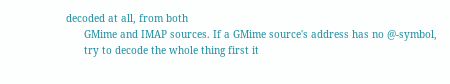decoded at all, from both
      GMime and IMAP sources. If a GMime source's address has no @-symbol,
      try to decode the whole thing first it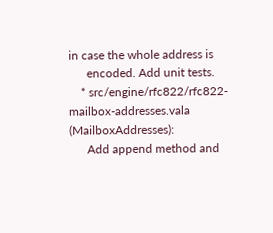in case the whole address is
      encoded. Add unit tests.
    * src/engine/rfc822/rfc822-mailbox-addresses.vala (MailboxAddresses):
      Add append method and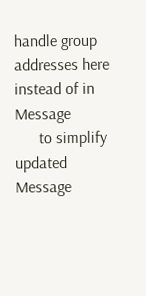handle group addresses here instead of in Message
      to simplify updated Message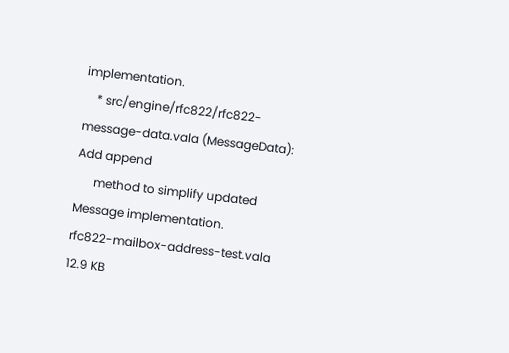implementation.
    * src/engine/rfc822/rfc822-message-data.vala (MessageData): Add append
      method to simplify updated Message implementation.
rfc822-mailbox-address-test.vala 12.9 KB